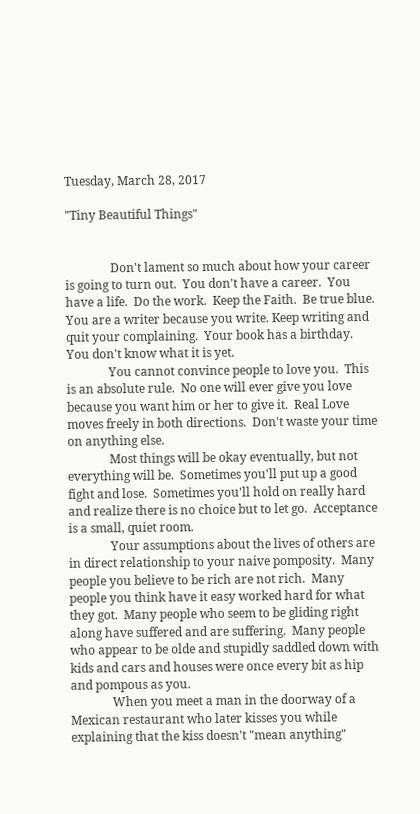Tuesday, March 28, 2017

"Tiny Beautiful Things"


               Don't lament so much about how your career is going to turn out.  You don't have a career.  You have a life.  Do the work.  Keep the Faith.  Be true blue.  You are a writer because you write. Keep writing and quit your complaining.  Your book has a birthday.  You don't know what it is yet.
              You cannot convince people to love you.  This is an absolute rule.  No one will ever give you love because you want him or her to give it.  Real Love moves freely in both directions.  Don't waste your time on anything else.
              Most things will be okay eventually, but not everything will be.  Sometimes you'll put up a good fight and lose.  Sometimes you'll hold on really hard and realize there is no choice but to let go.  Acceptance is a small, quiet room.
              Your assumptions about the lives of others are in direct relationship to your naive pomposity.  Many people you believe to be rich are not rich.  Many people you think have it easy worked hard for what they got.  Many people who seem to be gliding right along have suffered and are suffering.  Many people who appear to be olde and stupidly saddled down with kids and cars and houses were once every bit as hip and pompous as you.
              When you meet a man in the doorway of a Mexican restaurant who later kisses you while explaining that the kiss doesn't "mean anything"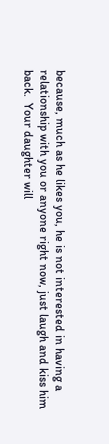because, much as he likes you, he is not interested in having a relationship with you or anyone right now, just laugh and kiss him back.  Your daughter will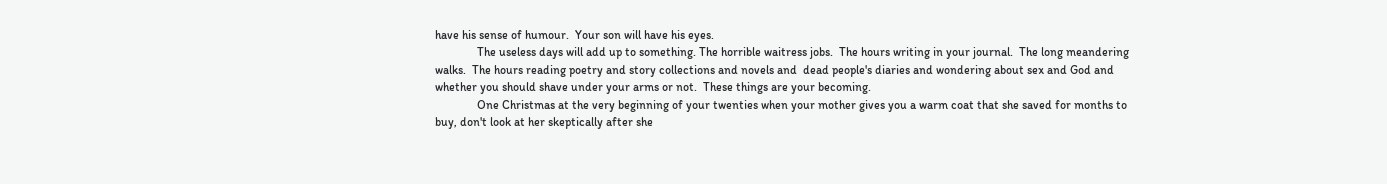have his sense of humour.  Your son will have his eyes.
              The useless days will add up to something. The horrible waitress jobs.  The hours writing in your journal.  The long meandering walks.  The hours reading poetry and story collections and novels and  dead people's diaries and wondering about sex and God and whether you should shave under your arms or not.  These things are your becoming.
              One Christmas at the very beginning of your twenties when your mother gives you a warm coat that she saved for months to buy, don't look at her skeptically after she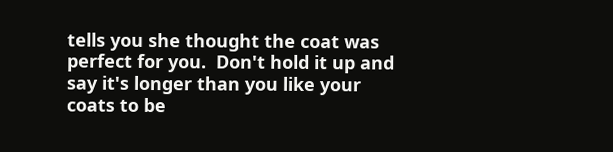tells you she thought the coat was perfect for you.  Don't hold it up and say it's longer than you like your coats to be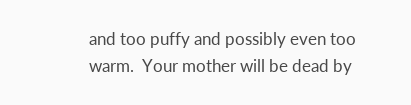and too puffy and possibly even too warm.  Your mother will be dead by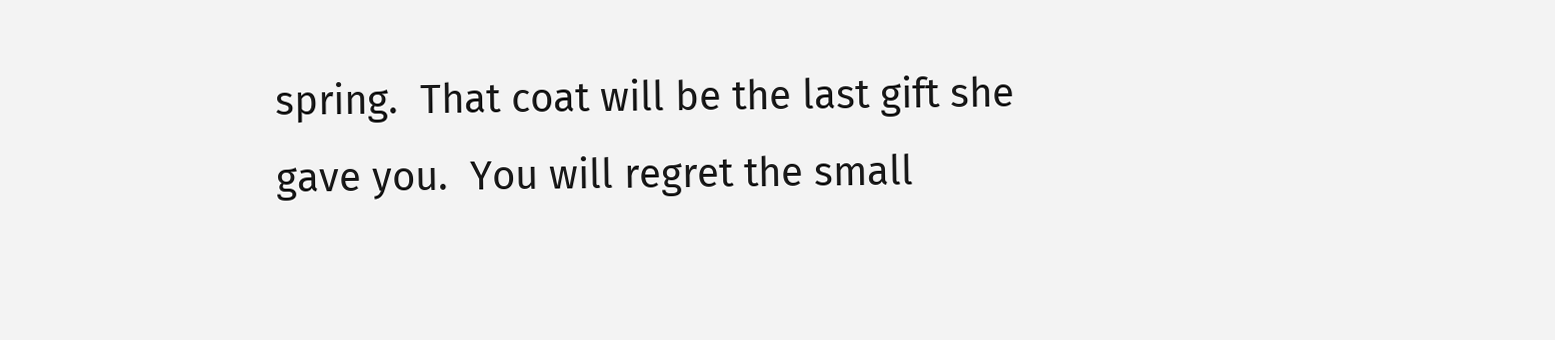spring.  That coat will be the last gift she gave you.  You will regret the small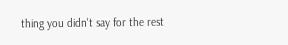thing you didn't say for the rest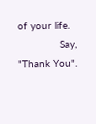of your life.
              Say, "Thank You".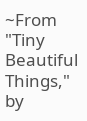~From "Tiny Beautiful Things,"
by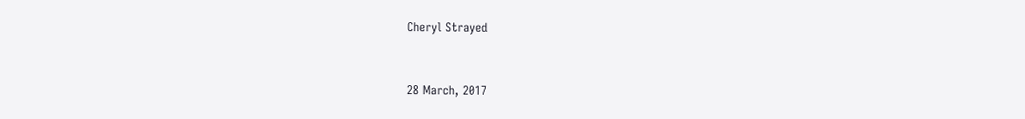Cheryl Strayed


28 March, 2017